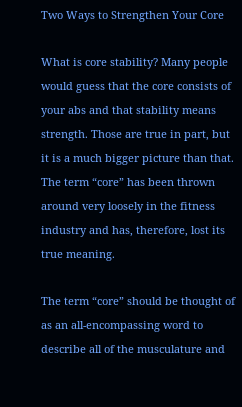Two Ways to Strengthen Your Core

What is core stability? Many people would guess that the core consists of your abs and that stability means strength. Those are true in part, but it is a much bigger picture than that. The term “core” has been thrown around very loosely in the fitness industry and has, therefore, lost its true meaning.

The term “core” should be thought of as an all-encompassing word to describe all of the musculature and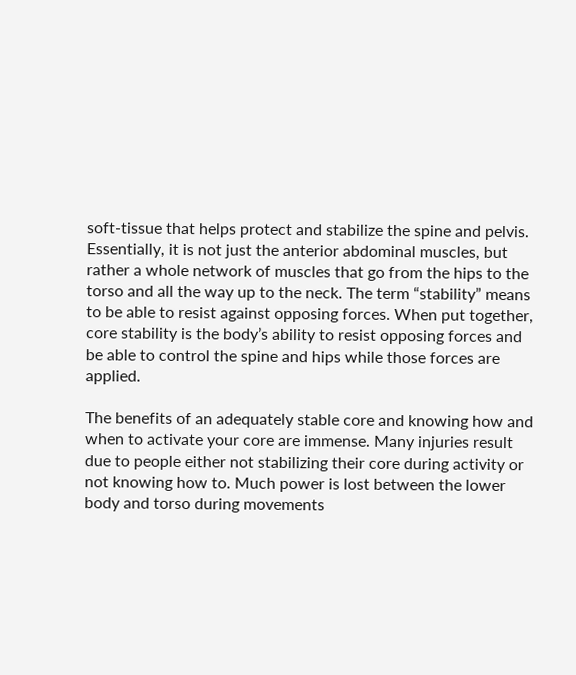soft-tissue that helps protect and stabilize the spine and pelvis. Essentially, it is not just the anterior abdominal muscles, but rather a whole network of muscles that go from the hips to the torso and all the way up to the neck. The term “stability” means to be able to resist against opposing forces. When put together, core stability is the body’s ability to resist opposing forces and be able to control the spine and hips while those forces are applied.

The benefits of an adequately stable core and knowing how and when to activate your core are immense. Many injuries result due to people either not stabilizing their core during activity or not knowing how to. Much power is lost between the lower body and torso during movements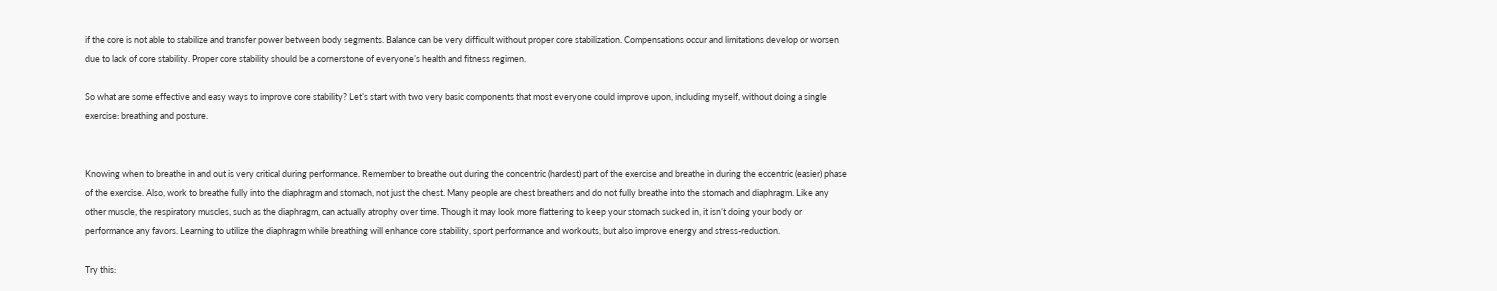if the core is not able to stabilize and transfer power between body segments. Balance can be very difficult without proper core stabilization. Compensations occur and limitations develop or worsen due to lack of core stability. Proper core stability should be a cornerstone of everyone’s health and fitness regimen.

So what are some effective and easy ways to improve core stability? Let’s start with two very basic components that most everyone could improve upon, including myself, without doing a single exercise: breathing and posture.


Knowing when to breathe in and out is very critical during performance. Remember to breathe out during the concentric (hardest) part of the exercise and breathe in during the eccentric (easier) phase of the exercise. Also, work to breathe fully into the diaphragm and stomach, not just the chest. Many people are chest breathers and do not fully breathe into the stomach and diaphragm. Like any other muscle, the respiratory muscles, such as the diaphragm, can actually atrophy over time. Though it may look more flattering to keep your stomach sucked in, it isn’t doing your body or performance any favors. Learning to utilize the diaphragm while breathing will enhance core stability, sport performance and workouts, but also improve energy and stress-reduction.

Try this: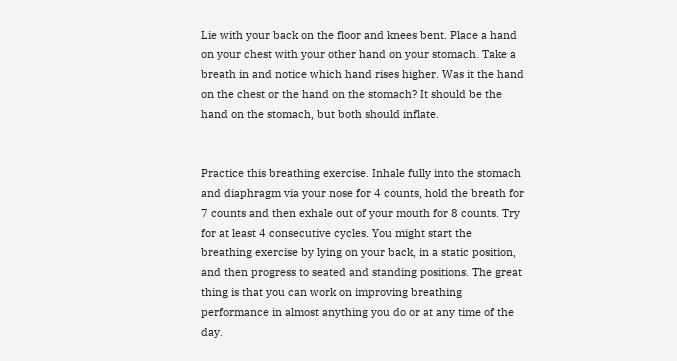Lie with your back on the floor and knees bent. Place a hand on your chest with your other hand on your stomach. Take a breath in and notice which hand rises higher. Was it the hand on the chest or the hand on the stomach? It should be the hand on the stomach, but both should inflate.


Practice this breathing exercise. Inhale fully into the stomach and diaphragm via your nose for 4 counts, hold the breath for 7 counts and then exhale out of your mouth for 8 counts. Try for at least 4 consecutive cycles. You might start the breathing exercise by lying on your back, in a static position, and then progress to seated and standing positions. The great thing is that you can work on improving breathing performance in almost anything you do or at any time of the day.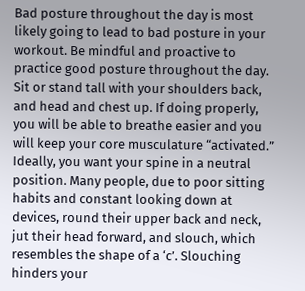Bad posture throughout the day is most likely going to lead to bad posture in your workout. Be mindful and proactive to practice good posture throughout the day. Sit or stand tall with your shoulders back, and head and chest up. If doing properly, you will be able to breathe easier and you will keep your core musculature “activated.” Ideally, you want your spine in a neutral position. Many people, due to poor sitting habits and constant looking down at devices, round their upper back and neck, jut their head forward, and slouch, which resembles the shape of a ‘c’. Slouching hinders your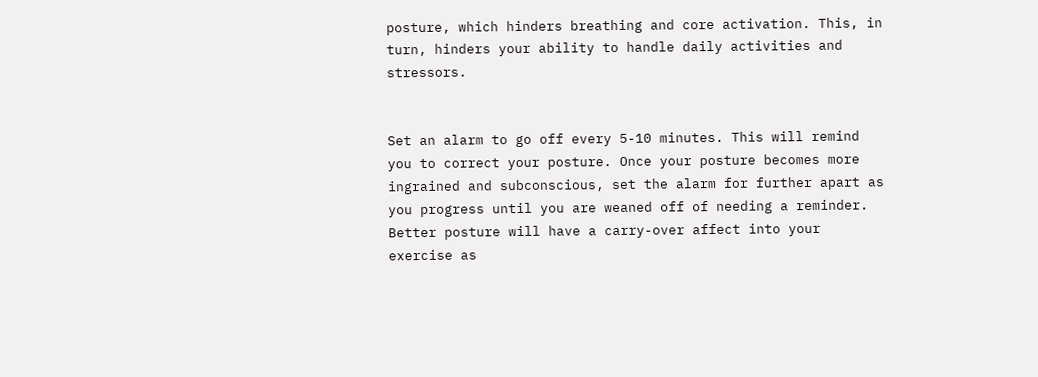posture, which hinders breathing and core activation. This, in turn, hinders your ability to handle daily activities and stressors.


Set an alarm to go off every 5-10 minutes. This will remind you to correct your posture. Once your posture becomes more ingrained and subconscious, set the alarm for further apart as you progress until you are weaned off of needing a reminder. Better posture will have a carry-over affect into your exercise as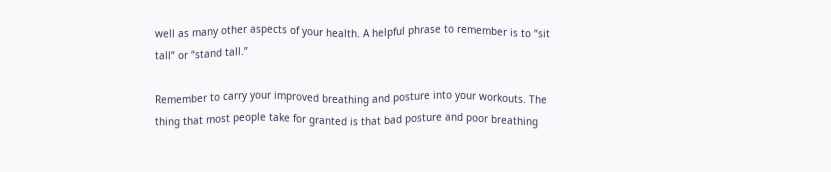well as many other aspects of your health. A helpful phrase to remember is to “sit tall” or “stand tall.”

Remember to carry your improved breathing and posture into your workouts. The thing that most people take for granted is that bad posture and poor breathing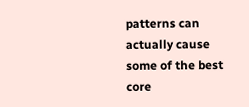patterns can actually cause some of the best core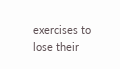exercises to lose their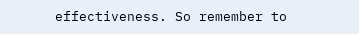effectiveness. So remember to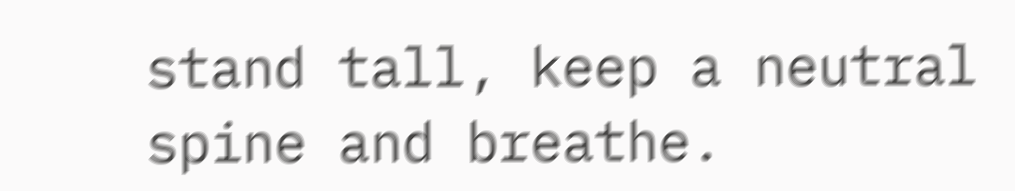stand tall, keep a neutral spine and breathe.